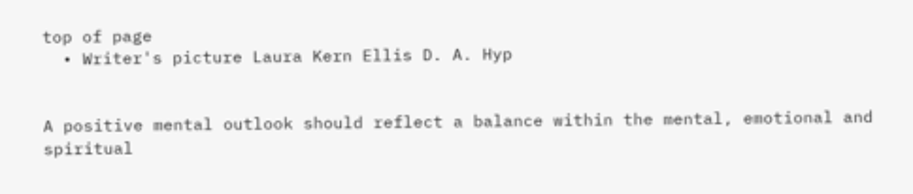top of page
  • Writer's picture Laura Kern Ellis D. A. Hyp


A positive mental outlook should reflect a balance within the mental, emotional and spiritual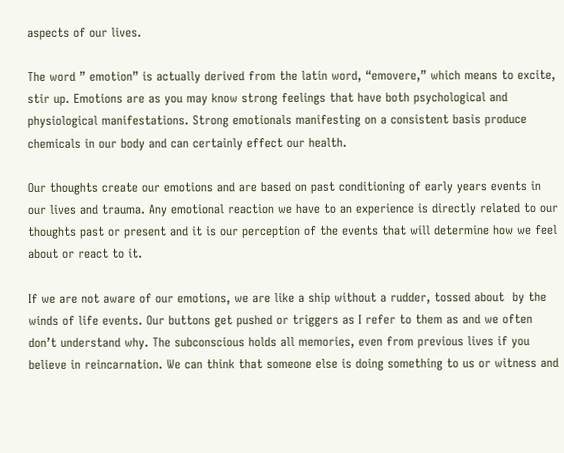aspects of our lives.

The word ” emotion” is actually derived from the latin word, “emovere,” which means to excite, stir up. Emotions are as you may know strong feelings that have both psychological and physiological manifestations. Strong emotionals manifesting on a consistent basis produce chemicals in our body and can certainly effect our health.

Our thoughts create our emotions and are based on past conditioning of early years events in our lives and trauma. Any emotional reaction we have to an experience is directly related to our thoughts past or present and it is our perception of the events that will determine how we feel about or react to it.

If we are not aware of our emotions, we are like a ship without a rudder, tossed about  by the winds of life events. Our buttons get pushed or triggers as I refer to them as and we often don’t understand why. The subconscious holds all memories, even from previous lives if you believe in reincarnation. We can think that someone else is doing something to us or witness and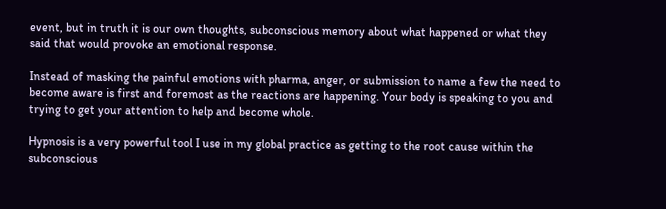event, but in truth it is our own thoughts, subconscious memory about what happened or what they said that would provoke an emotional response.

Instead of masking the painful emotions with pharma, anger, or submission to name a few the need to become aware is first and foremost as the reactions are happening. Your body is speaking to you and trying to get your attention to help and become whole.

Hypnosis is a very powerful tool I use in my global practice as getting to the root cause within the subconscious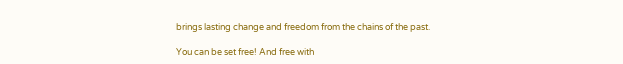brings lasting change and freedom from the chains of the past.

You can be set free! And free with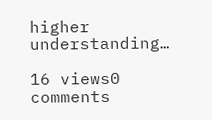higher understanding…

16 views0 comments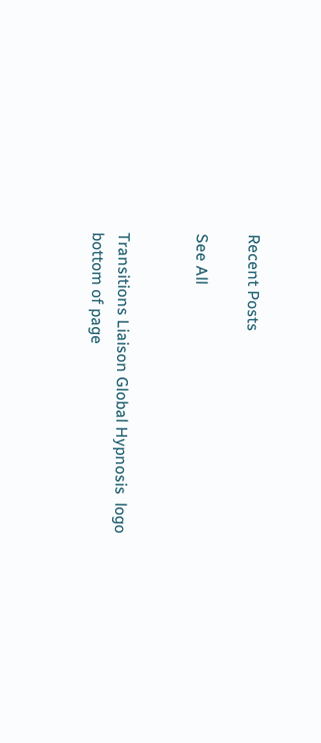Recent Posts

See All


Transitions Liaison Global Hypnosis  logo
bottom of page